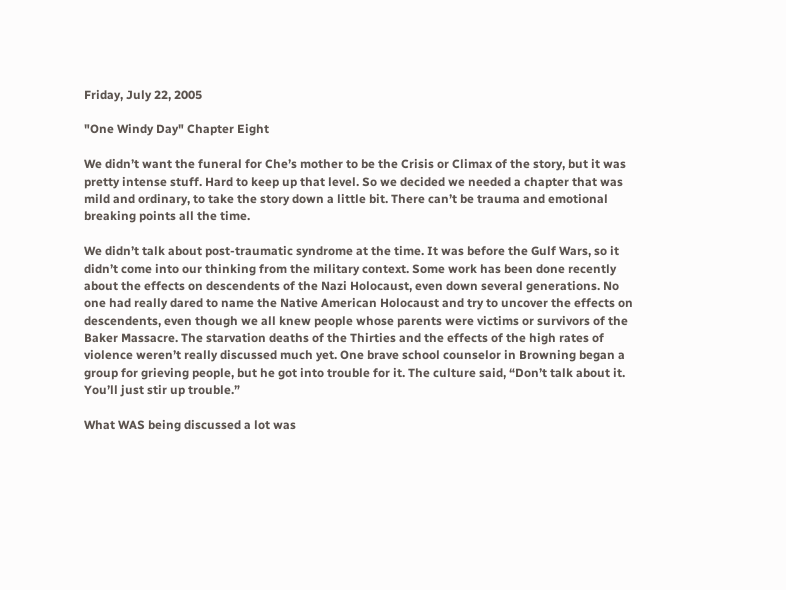Friday, July 22, 2005

"One Windy Day" Chapter Eight

We didn’t want the funeral for Che’s mother to be the Crisis or Climax of the story, but it was pretty intense stuff. Hard to keep up that level. So we decided we needed a chapter that was mild and ordinary, to take the story down a little bit. There can’t be trauma and emotional breaking points all the time.

We didn’t talk about post-traumatic syndrome at the time. It was before the Gulf Wars, so it didn’t come into our thinking from the military context. Some work has been done recently about the effects on descendents of the Nazi Holocaust, even down several generations. No one had really dared to name the Native American Holocaust and try to uncover the effects on descendents, even though we all knew people whose parents were victims or survivors of the Baker Massacre. The starvation deaths of the Thirties and the effects of the high rates of violence weren’t really discussed much yet. One brave school counselor in Browning began a group for grieving people, but he got into trouble for it. The culture said, “Don’t talk about it. You’ll just stir up trouble.”

What WAS being discussed a lot was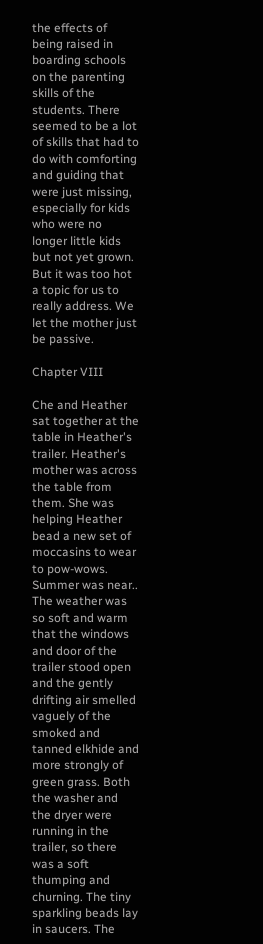the effects of being raised in boarding schools on the parenting skills of the students. There seemed to be a lot of skills that had to do with comforting and guiding that were just missing, especially for kids who were no longer little kids but not yet grown. But it was too hot a topic for us to really address. We let the mother just be passive.

Chapter VIII

Che and Heather sat together at the table in Heather's trailer. Heather's mother was across the table from them. She was helping Heather bead a new set of moccasins to wear to pow-wows. Summer was near.. The weather was so soft and warm that the windows and door of the trailer stood open and the gently drifting air smelled vaguely of the smoked and tanned elkhide and more strongly of green grass. Both the washer and the dryer were running in the trailer, so there was a soft thumping and churning. The tiny sparkling beads lay in saucers. The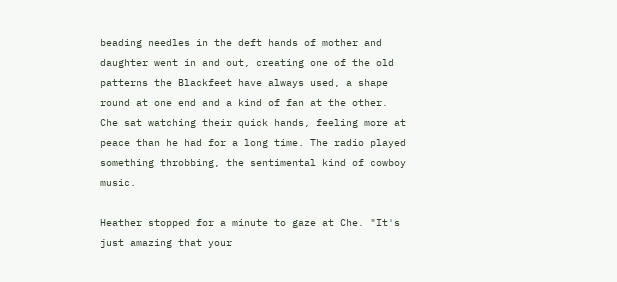beading needles in the deft hands of mother and daughter went in and out, creating one of the old patterns the Blackfeet have always used, a shape round at one end and a kind of fan at the other. Che sat watching their quick hands, feeling more at peace than he had for a long time. The radio played something throbbing, the sentimental kind of cowboy music.

Heather stopped for a minute to gaze at Che. "It's just amazing that your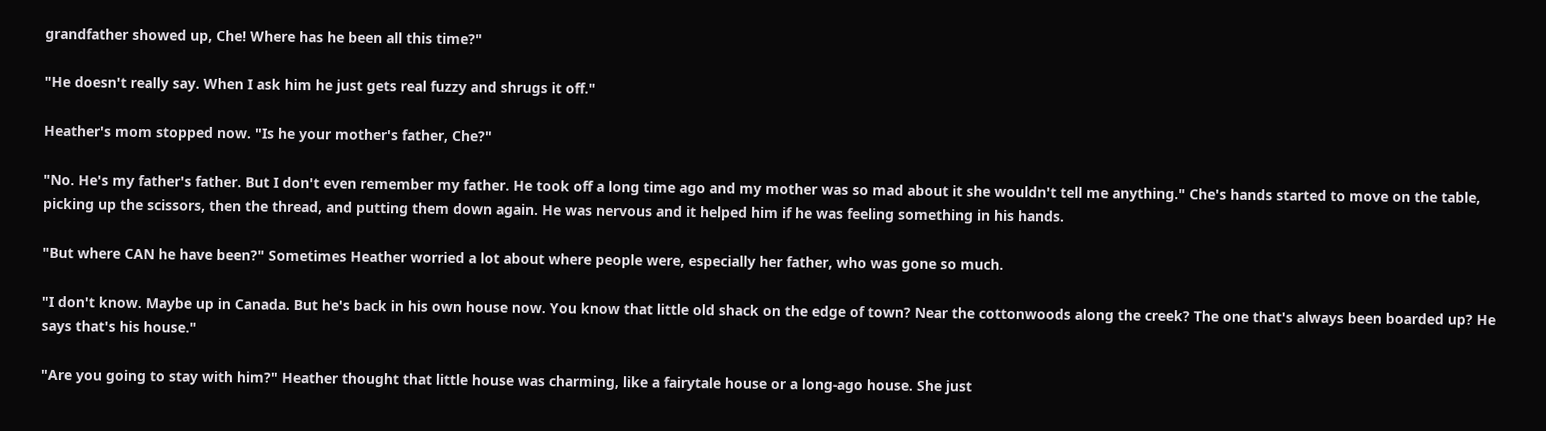grandfather showed up, Che! Where has he been all this time?"

"He doesn't really say. When I ask him he just gets real fuzzy and shrugs it off."

Heather's mom stopped now. "Is he your mother's father, Che?"

"No. He's my father's father. But I don't even remember my father. He took off a long time ago and my mother was so mad about it she wouldn't tell me anything." Che's hands started to move on the table, picking up the scissors, then the thread, and putting them down again. He was nervous and it helped him if he was feeling something in his hands.

"But where CAN he have been?" Sometimes Heather worried a lot about where people were, especially her father, who was gone so much.

"I don't know. Maybe up in Canada. But he's back in his own house now. You know that little old shack on the edge of town? Near the cottonwoods along the creek? The one that's always been boarded up? He says that's his house."

"Are you going to stay with him?" Heather thought that little house was charming, like a fairytale house or a long-ago house. She just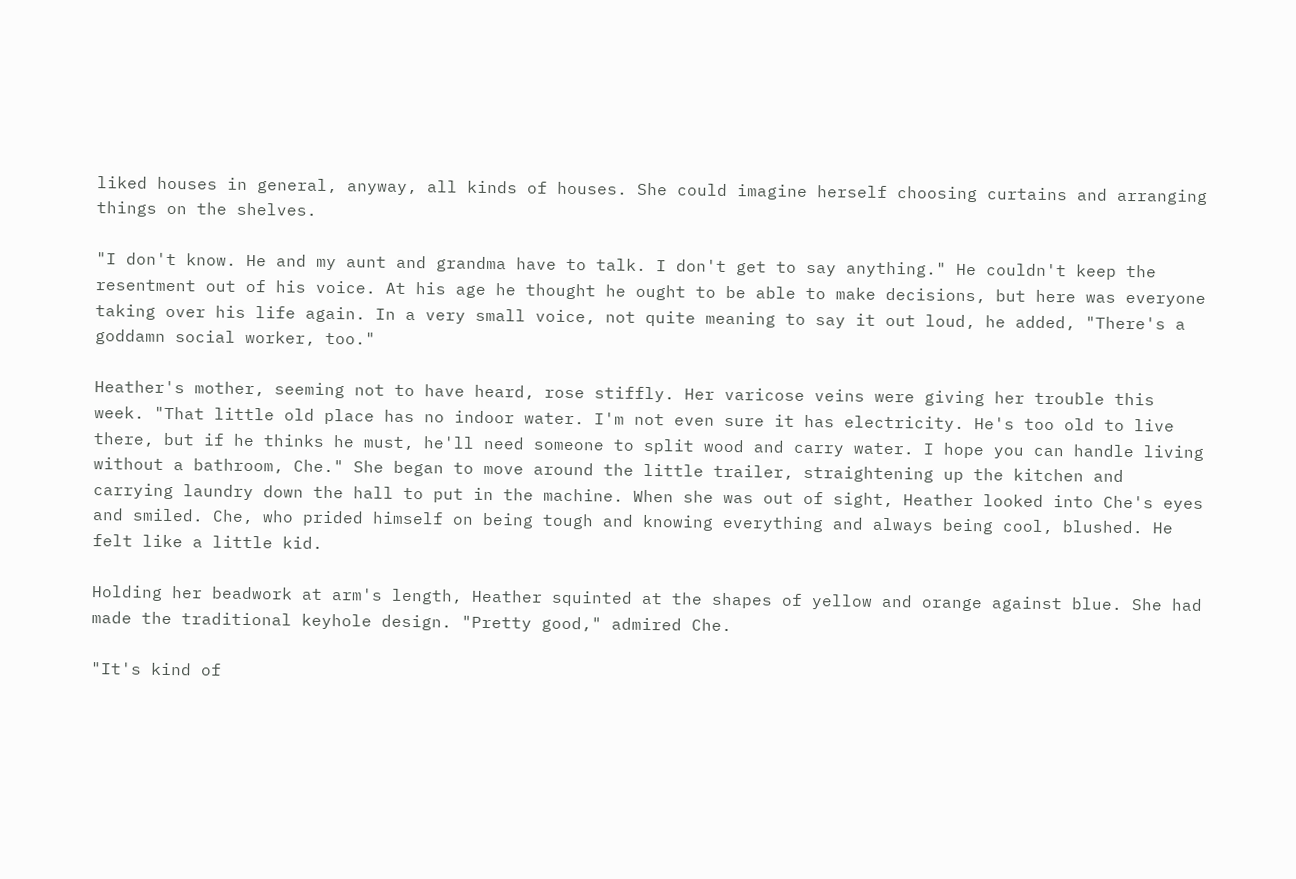liked houses in general, anyway, all kinds of houses. She could imagine herself choosing curtains and arranging things on the shelves.

"I don't know. He and my aunt and grandma have to talk. I don't get to say anything." He couldn't keep the resentment out of his voice. At his age he thought he ought to be able to make decisions, but here was everyone taking over his life again. In a very small voice, not quite meaning to say it out loud, he added, "There's a goddamn social worker, too."

Heather's mother, seeming not to have heard, rose stiffly. Her varicose veins were giving her trouble this week. "That little old place has no indoor water. I'm not even sure it has electricity. He's too old to live there, but if he thinks he must, he'll need someone to split wood and carry water. I hope you can handle living without a bathroom, Che." She began to move around the little trailer, straightening up the kitchen and carrying laundry down the hall to put in the machine. When she was out of sight, Heather looked into Che's eyes and smiled. Che, who prided himself on being tough and knowing everything and always being cool, blushed. He felt like a little kid.

Holding her beadwork at arm's length, Heather squinted at the shapes of yellow and orange against blue. She had made the traditional keyhole design. "Pretty good," admired Che.

"It's kind of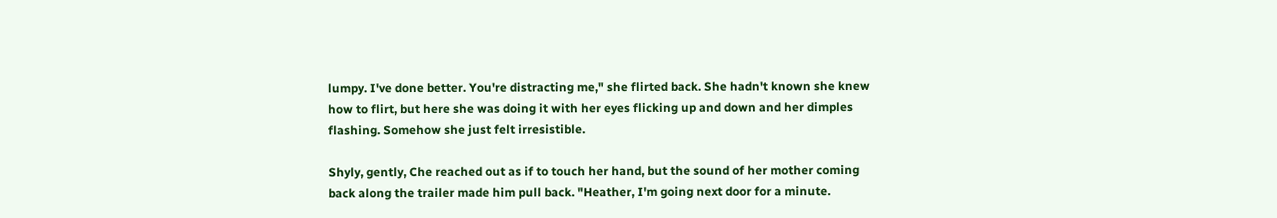lumpy. I've done better. You're distracting me," she flirted back. She hadn't known she knew how to flirt, but here she was doing it with her eyes flicking up and down and her dimples flashing. Somehow she just felt irresistible.

Shyly, gently, Che reached out as if to touch her hand, but the sound of her mother coming back along the trailer made him pull back. "Heather, I'm going next door for a minute.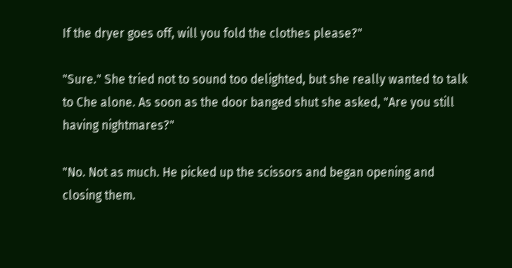If the dryer goes off, will you fold the clothes please?"

"Sure." She tried not to sound too delighted, but she really wanted to talk to Che alone. As soon as the door banged shut she asked, "Are you still having nightmares?"

"No. Not as much. He picked up the scissors and began opening and closing them.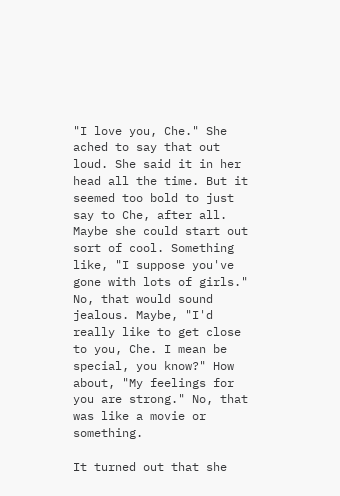"I love you, Che." She ached to say that out loud. She said it in her head all the time. But it seemed too bold to just say to Che, after all. Maybe she could start out sort of cool. Something like, "I suppose you've gone with lots of girls." No, that would sound jealous. Maybe, "I'd really like to get close to you, Che. I mean be special, you know?" How about, "My feelings for you are strong." No, that was like a movie or something.

It turned out that she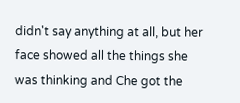didn't say anything at all, but her face showed all the things she was thinking and Che got the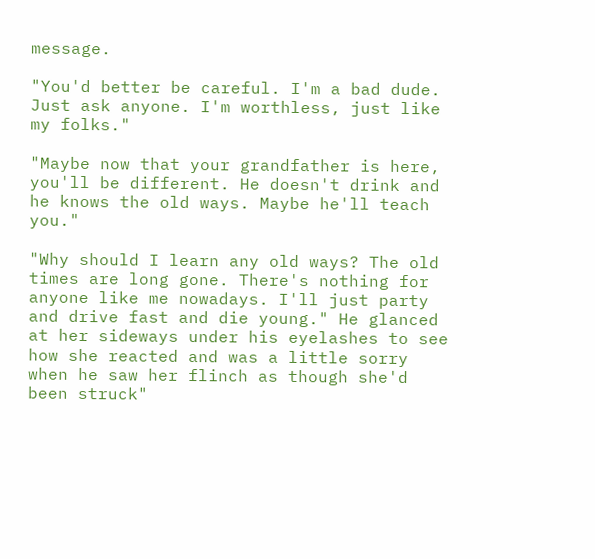message.

"You'd better be careful. I'm a bad dude. Just ask anyone. I'm worthless, just like my folks."

"Maybe now that your grandfather is here, you'll be different. He doesn't drink and he knows the old ways. Maybe he'll teach you."

"Why should I learn any old ways? The old times are long gone. There's nothing for anyone like me nowadays. I'll just party and drive fast and die young." He glanced at her sideways under his eyelashes to see how she reacted and was a little sorry when he saw her flinch as though she'd been struck"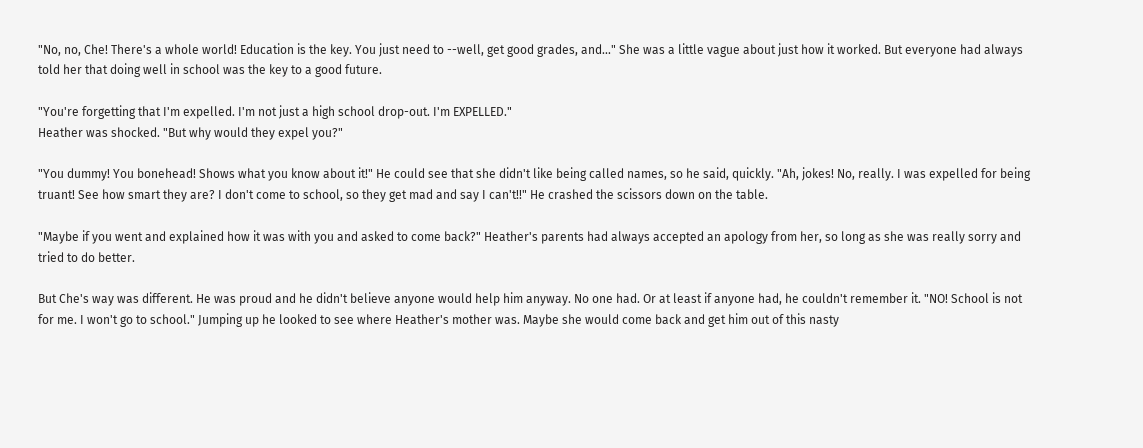"No, no, Che! There's a whole world! Education is the key. You just need to --well, get good grades, and..." She was a little vague about just how it worked. But everyone had always told her that doing well in school was the key to a good future.

"You're forgetting that I'm expelled. I'm not just a high school drop-out. I'm EXPELLED."
Heather was shocked. "But why would they expel you?"

"You dummy! You bonehead! Shows what you know about it!" He could see that she didn't like being called names, so he said, quickly. "Ah, jokes! No, really. I was expelled for being truant! See how smart they are? I don't come to school, so they get mad and say I can't!!" He crashed the scissors down on the table.

"Maybe if you went and explained how it was with you and asked to come back?" Heather's parents had always accepted an apology from her, so long as she was really sorry and tried to do better.

But Che's way was different. He was proud and he didn't believe anyone would help him anyway. No one had. Or at least if anyone had, he couldn't remember it. "NO! School is not for me. I won't go to school." Jumping up he looked to see where Heather's mother was. Maybe she would come back and get him out of this nasty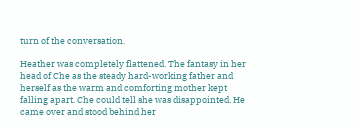turn of the conversation.

Heather was completely flattened. The fantasy in her head of Che as the steady hard-working father and herself as the warm and comforting mother kept falling apart. Che could tell she was disappointed. He came over and stood behind her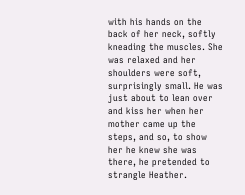with his hands on the back of her neck, softly kneading the muscles. She was relaxed and her shoulders were soft, surprisingly small. He was just about to lean over and kiss her when her mother came up the steps, and so, to show her he knew she was there, he pretended to strangle Heather.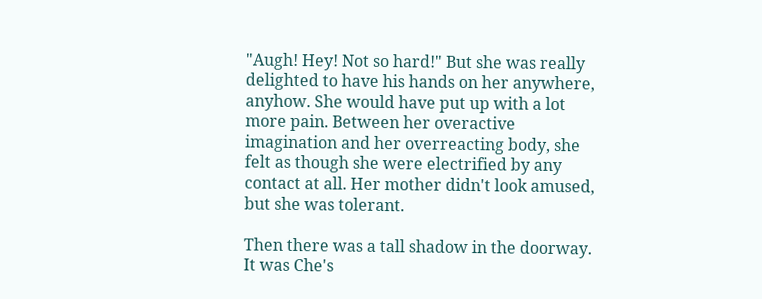"Augh! Hey! Not so hard!" But she was really delighted to have his hands on her anywhere, anyhow. She would have put up with a lot more pain. Between her overactive imagination and her overreacting body, she felt as though she were electrified by any contact at all. Her mother didn't look amused, but she was tolerant.

Then there was a tall shadow in the doorway. It was Che's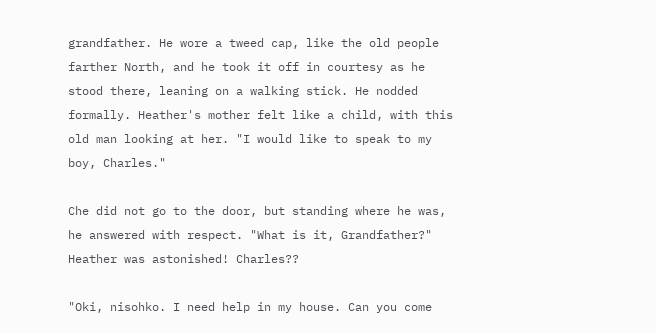grandfather. He wore a tweed cap, like the old people farther North, and he took it off in courtesy as he stood there, leaning on a walking stick. He nodded formally. Heather's mother felt like a child, with this old man looking at her. "I would like to speak to my boy, Charles."

Che did not go to the door, but standing where he was, he answered with respect. "What is it, Grandfather?" Heather was astonished! Charles??

"Oki, nisohko. I need help in my house. Can you come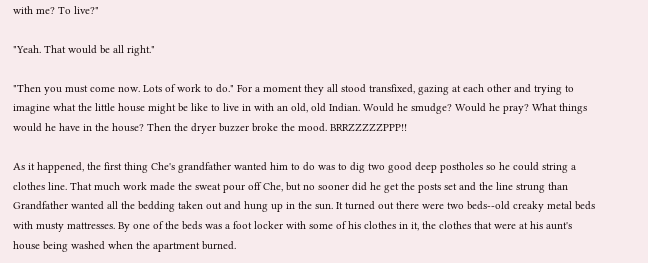with me? To live?"

"Yeah. That would be all right."

"Then you must come now. Lots of work to do." For a moment they all stood transfixed, gazing at each other and trying to imagine what the little house might be like to live in with an old, old Indian. Would he smudge? Would he pray? What things would he have in the house? Then the dryer buzzer broke the mood. BRRZZZZZPPP!!

As it happened, the first thing Che's grandfather wanted him to do was to dig two good deep postholes so he could string a clothes line. That much work made the sweat pour off Che, but no sooner did he get the posts set and the line strung than Grandfather wanted all the bedding taken out and hung up in the sun. It turned out there were two beds--old creaky metal beds with musty mattresses. By one of the beds was a foot locker with some of his clothes in it, the clothes that were at his aunt's house being washed when the apartment burned.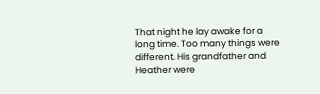That night he lay awake for a long time. Too many things were different. His grandfather and Heather were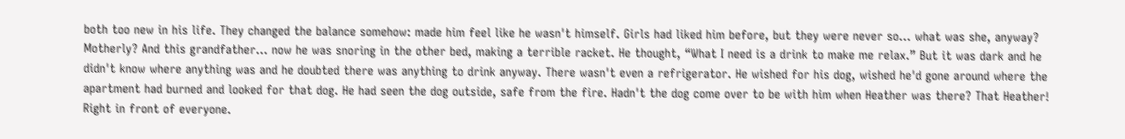both too new in his life. They changed the balance somehow: made him feel like he wasn't himself. Girls had liked him before, but they were never so... what was she, anyway? Motherly? And this grandfather... now he was snoring in the other bed, making a terrible racket. He thought, “What I need is a drink to make me relax.” But it was dark and he didn't know where anything was and he doubted there was anything to drink anyway. There wasn't even a refrigerator. He wished for his dog, wished he'd gone around where the apartment had burned and looked for that dog. He had seen the dog outside, safe from the fire. Hadn't the dog come over to be with him when Heather was there? That Heather! Right in front of everyone.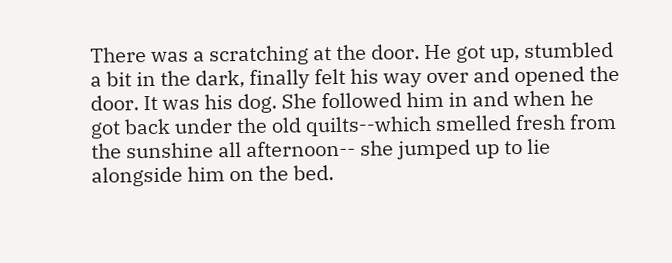There was a scratching at the door. He got up, stumbled a bit in the dark, finally felt his way over and opened the door. It was his dog. She followed him in and when he got back under the old quilts--which smelled fresh from the sunshine all afternoon-- she jumped up to lie alongside him on the bed.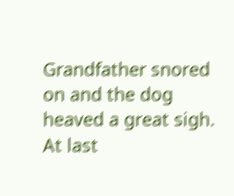Grandfather snored on and the dog heaved a great sigh. At last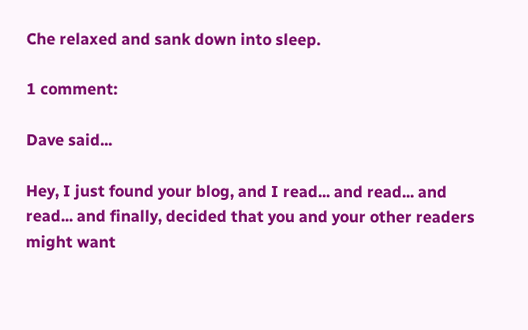Che relaxed and sank down into sleep.

1 comment:

Dave said...

Hey, I just found your blog, and I read... and read... and read... and finally, decided that you and your other readers might want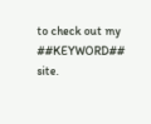to check out my ##KEYWORD## site.